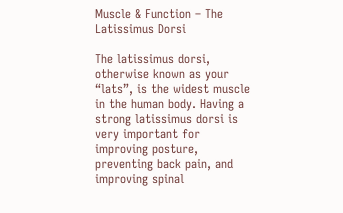Muscle & Function – The Latissimus Dorsi

The latissimus dorsi, otherwise known as your “lats”, is the widest muscle in the human body. Having a strong latissimus dorsi is very important for improving posture, preventing back pain, and improving spinal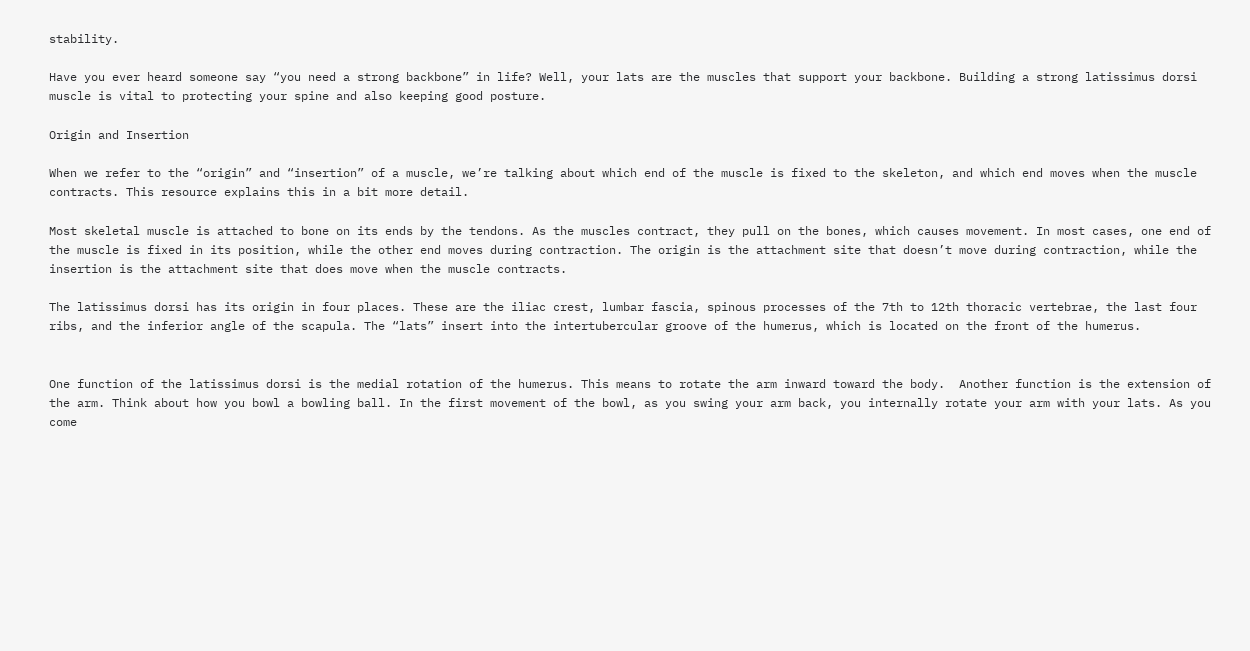stability.

Have you ever heard someone say “you need a strong backbone” in life? Well, your lats are the muscles that support your backbone. Building a strong latissimus dorsi muscle is vital to protecting your spine and also keeping good posture.

Origin and Insertion

When we refer to the “origin” and “insertion” of a muscle, we’re talking about which end of the muscle is fixed to the skeleton, and which end moves when the muscle contracts. This resource explains this in a bit more detail.

Most skeletal muscle is attached to bone on its ends by the tendons. As the muscles contract, they pull on the bones, which causes movement. In most cases, one end of the muscle is fixed in its position, while the other end moves during contraction. The origin is the attachment site that doesn’t move during contraction, while the insertion is the attachment site that does move when the muscle contracts.

The latissimus dorsi has its origin in four places. These are the iliac crest, lumbar fascia, spinous processes of the 7th to 12th thoracic vertebrae, the last four ribs, and the inferior angle of the scapula. The “lats” insert into the intertubercular groove of the humerus, which is located on the front of the humerus.


One function of the latissimus dorsi is the medial rotation of the humerus. This means to rotate the arm inward toward the body.  Another function is the extension of the arm. Think about how you bowl a bowling ball. In the first movement of the bowl, as you swing your arm back, you internally rotate your arm with your lats. As you come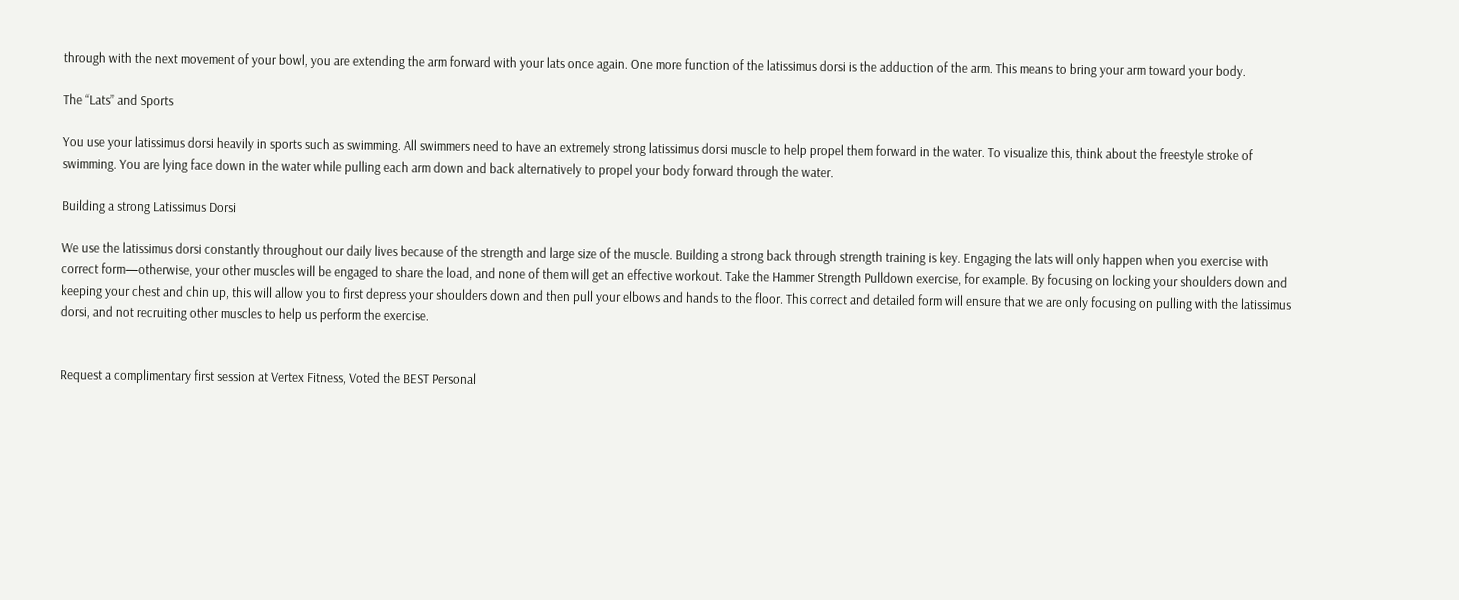through with the next movement of your bowl, you are extending the arm forward with your lats once again. One more function of the latissimus dorsi is the adduction of the arm. This means to bring your arm toward your body.

The “Lats” and Sports

You use your latissimus dorsi heavily in sports such as swimming. All swimmers need to have an extremely strong latissimus dorsi muscle to help propel them forward in the water. To visualize this, think about the freestyle stroke of swimming. You are lying face down in the water while pulling each arm down and back alternatively to propel your body forward through the water.

Building a strong Latissimus Dorsi

We use the latissimus dorsi constantly throughout our daily lives because of the strength and large size of the muscle. Building a strong back through strength training is key. Engaging the lats will only happen when you exercise with correct form—otherwise, your other muscles will be engaged to share the load, and none of them will get an effective workout. Take the Hammer Strength Pulldown exercise, for example. By focusing on locking your shoulders down and keeping your chest and chin up, this will allow you to first depress your shoulders down and then pull your elbows and hands to the floor. This correct and detailed form will ensure that we are only focusing on pulling with the latissimus dorsi, and not recruiting other muscles to help us perform the exercise.


Request a complimentary first session at Vertex Fitness, Voted the BEST Personal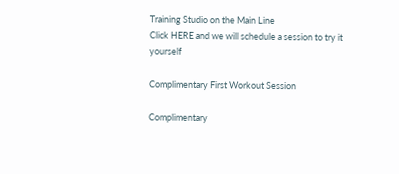Training Studio on the Main Line
Click HERE and we will schedule a session to try it yourself

Complimentary First Workout Session

Complimentary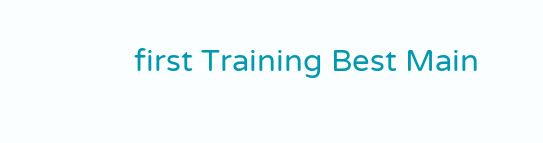first Training Best Main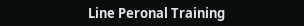Line Peronal Training